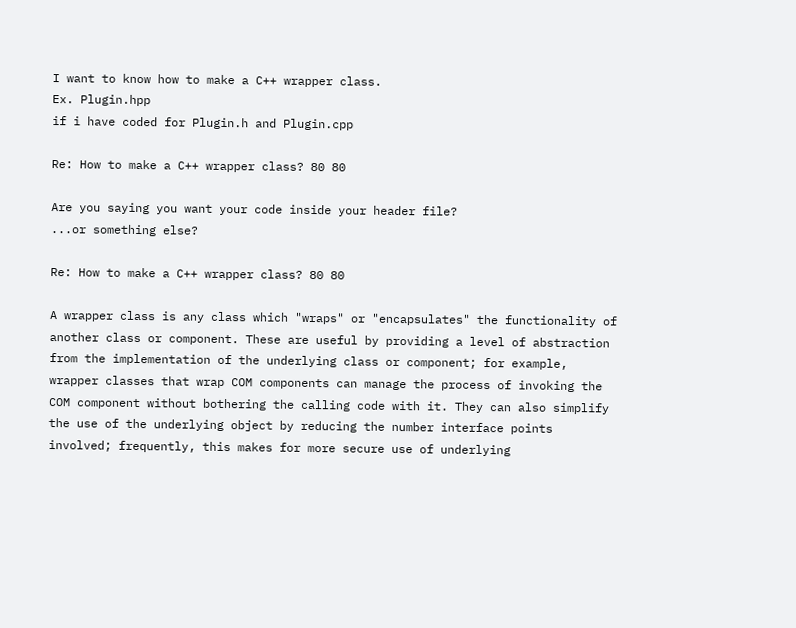I want to know how to make a C++ wrapper class.
Ex. Plugin.hpp
if i have coded for Plugin.h and Plugin.cpp

Re: How to make a C++ wrapper class? 80 80

Are you saying you want your code inside your header file?
...or something else?

Re: How to make a C++ wrapper class? 80 80

A wrapper class is any class which "wraps" or "encapsulates" the functionality of another class or component. These are useful by providing a level of abstraction from the implementation of the underlying class or component; for example, wrapper classes that wrap COM components can manage the process of invoking the COM component without bothering the calling code with it. They can also simplify the use of the underlying object by reducing the number interface points involved; frequently, this makes for more secure use of underlying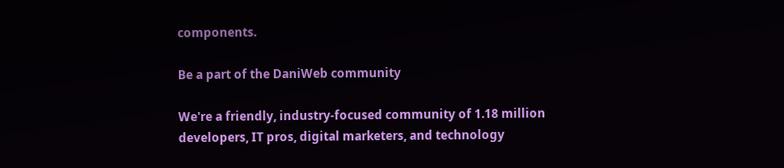components.

Be a part of the DaniWeb community

We're a friendly, industry-focused community of 1.18 million developers, IT pros, digital marketers, and technology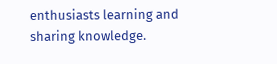enthusiasts learning and sharing knowledge.